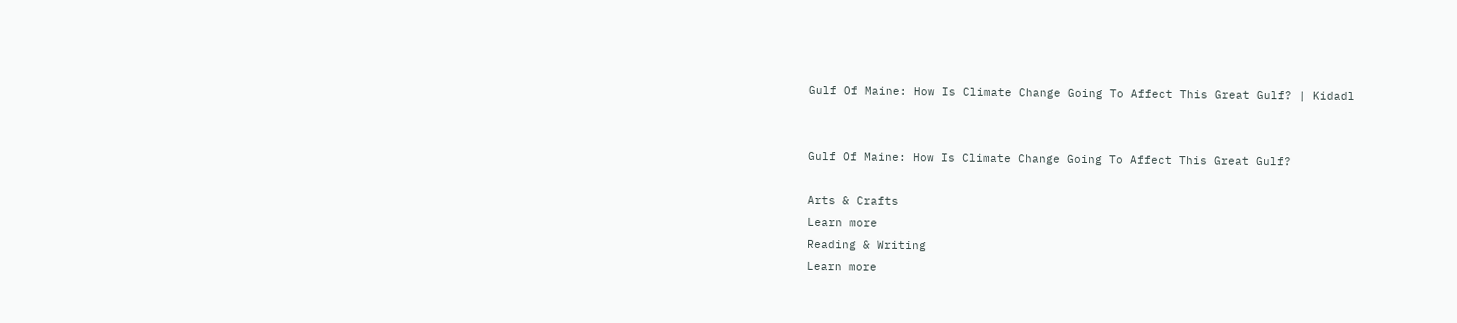Gulf Of Maine: How Is Climate Change Going To Affect This Great Gulf? | Kidadl


Gulf Of Maine: How Is Climate Change Going To Affect This Great Gulf?

Arts & Crafts
Learn more
Reading & Writing
Learn more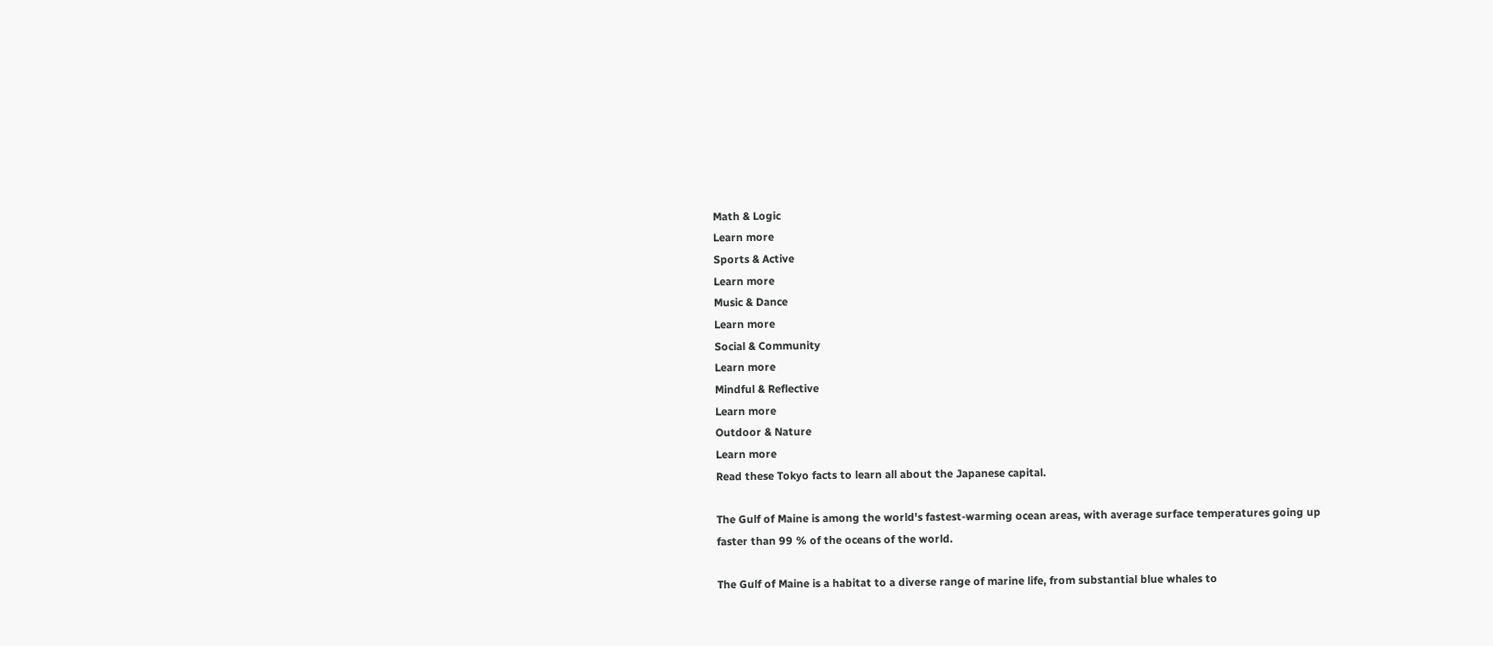Math & Logic
Learn more
Sports & Active
Learn more
Music & Dance
Learn more
Social & Community
Learn more
Mindful & Reflective
Learn more
Outdoor & Nature
Learn more
Read these Tokyo facts to learn all about the Japanese capital.

The Gulf of Maine is among the world's fastest-warming ocean areas, with average surface temperatures going up faster than 99 % of the oceans of the world.

The Gulf of Maine is a habitat to a diverse range of marine life, from substantial blue whales to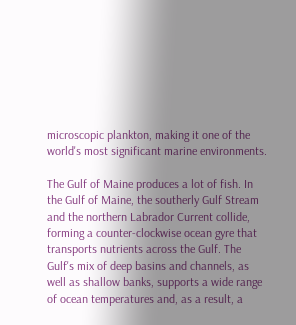microscopic plankton, making it one of the world's most significant marine environments.

The Gulf of Maine produces a lot of fish. In the Gulf of Maine, the southerly Gulf Stream and the northern Labrador Current collide, forming a counter-clockwise ocean gyre that transports nutrients across the Gulf. The Gulf's mix of deep basins and channels, as well as shallow banks, supports a wide range of ocean temperatures and, as a result, a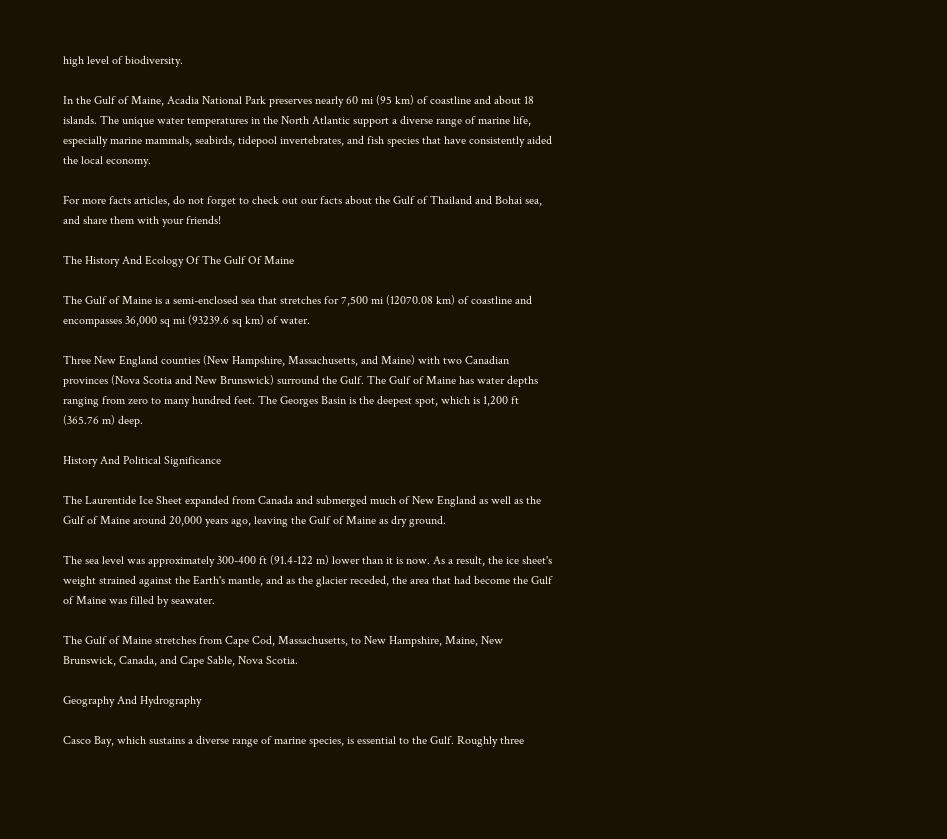high level of biodiversity.

In the Gulf of Maine, Acadia National Park preserves nearly 60 mi (95 km) of coastline and about 18 islands. The unique water temperatures in the North Atlantic support a diverse range of marine life, especially marine mammals, seabirds, tidepool invertebrates, and fish species that have consistently aided the local economy.

For more facts articles, do not forget to check out our facts about the Gulf of Thailand and Bohai sea, and share them with your friends!

The History And Ecology Of The Gulf Of Maine

The Gulf of Maine is a semi-enclosed sea that stretches for 7,500 mi (12070.08 km) of coastline and encompasses 36,000 sq mi (93239.6 sq km) of water.

Three New England counties (New Hampshire, Massachusetts, and Maine) with two Canadian provinces (Nova Scotia and New Brunswick) surround the Gulf. The Gulf of Maine has water depths ranging from zero to many hundred feet. The Georges Basin is the deepest spot, which is 1,200 ft (365.76 m) deep.

History And Political Significance

The Laurentide Ice Sheet expanded from Canada and submerged much of New England as well as the Gulf of Maine around 20,000 years ago, leaving the Gulf of Maine as dry ground.

The sea level was approximately 300-400 ft (91.4-122 m) lower than it is now. As a result, the ice sheet's weight strained against the Earth's mantle, and as the glacier receded, the area that had become the Gulf of Maine was filled by seawater.

The Gulf of Maine stretches from Cape Cod, Massachusetts, to New Hampshire, Maine, New Brunswick, Canada, and Cape Sable, Nova Scotia.

Geography And Hydrography

Casco Bay, which sustains a diverse range of marine species, is essential to the Gulf. Roughly three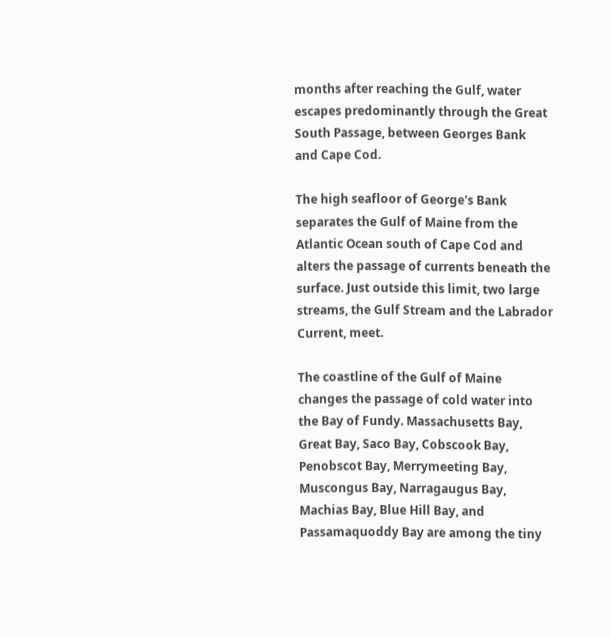months after reaching the Gulf, water escapes predominantly through the Great South Passage, between Georges Bank and Cape Cod.

The high seafloor of George's Bank separates the Gulf of Maine from the Atlantic Ocean south of Cape Cod and alters the passage of currents beneath the surface. Just outside this limit, two large streams, the Gulf Stream and the Labrador Current, meet.

The coastline of the Gulf of Maine changes the passage of cold water into the Bay of Fundy. Massachusetts Bay, Great Bay, Saco Bay, Cobscook Bay, Penobscot Bay, Merrymeeting Bay, Muscongus Bay, Narragaugus Bay, Machias Bay, Blue Hill Bay, and Passamaquoddy Bay are among the tiny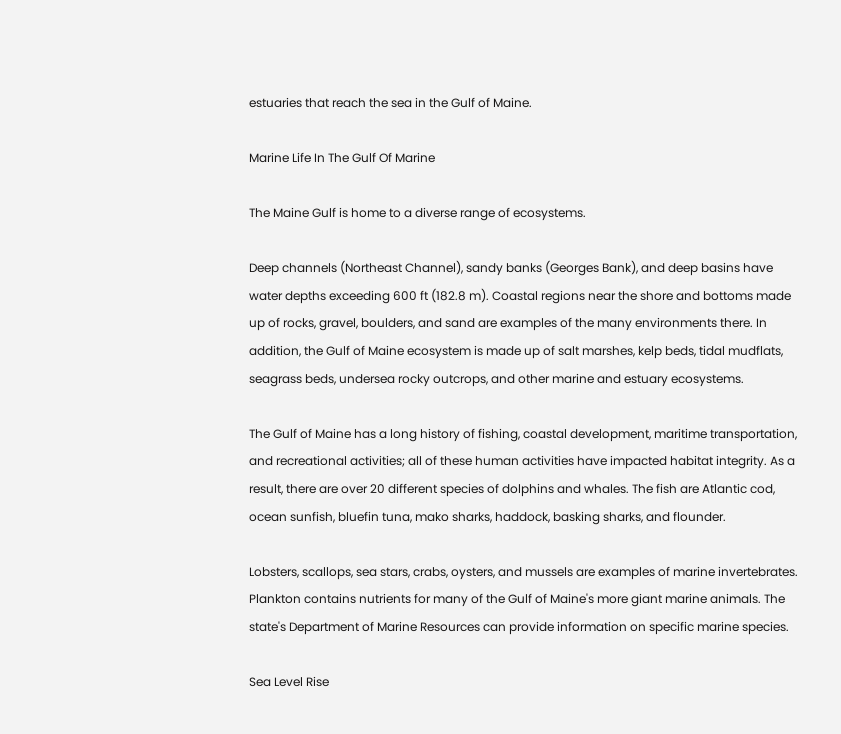estuaries that reach the sea in the Gulf of Maine.

Marine Life In The Gulf Of Marine

The Maine Gulf is home to a diverse range of ecosystems.

Deep channels (Northeast Channel), sandy banks (Georges Bank), and deep basins have water depths exceeding 600 ft (182.8 m). Coastal regions near the shore and bottoms made up of rocks, gravel, boulders, and sand are examples of the many environments there. In addition, the Gulf of Maine ecosystem is made up of salt marshes, kelp beds, tidal mudflats, seagrass beds, undersea rocky outcrops, and other marine and estuary ecosystems.

The Gulf of Maine has a long history of fishing, coastal development, maritime transportation, and recreational activities; all of these human activities have impacted habitat integrity. As a result, there are over 20 different species of dolphins and whales. The fish are Atlantic cod, ocean sunfish, bluefin tuna, mako sharks, haddock, basking sharks, and flounder.

Lobsters, scallops, sea stars, crabs, oysters, and mussels are examples of marine invertebrates. Plankton contains nutrients for many of the Gulf of Maine's more giant marine animals. The state's Department of Marine Resources can provide information on specific marine species.

Sea Level Rise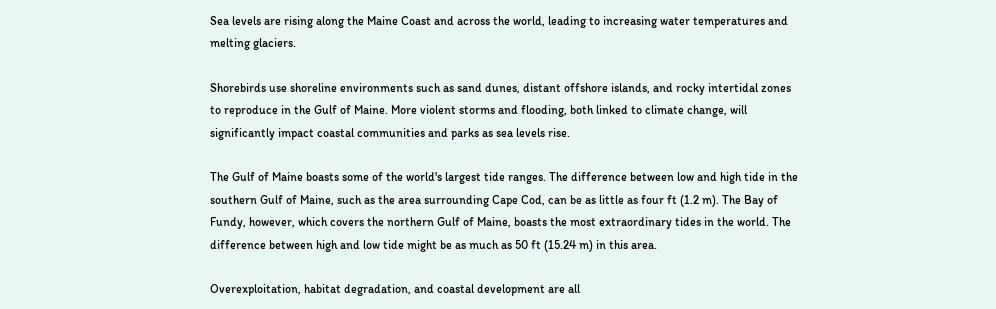Sea levels are rising along the Maine Coast and across the world, leading to increasing water temperatures and melting glaciers.

Shorebirds use shoreline environments such as sand dunes, distant offshore islands, and rocky intertidal zones to reproduce in the Gulf of Maine. More violent storms and flooding, both linked to climate change, will significantly impact coastal communities and parks as sea levels rise.

The Gulf of Maine boasts some of the world's largest tide ranges. The difference between low and high tide in the southern Gulf of Maine, such as the area surrounding Cape Cod, can be as little as four ft (1.2 m). The Bay of Fundy, however, which covers the northern Gulf of Maine, boasts the most extraordinary tides in the world. The difference between high and low tide might be as much as 50 ft (15.24 m) in this area.

Overexploitation, habitat degradation, and coastal development are all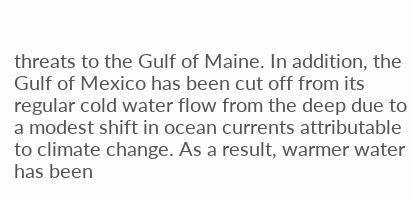threats to the Gulf of Maine. In addition, the Gulf of Mexico has been cut off from its regular cold water flow from the deep due to a modest shift in ocean currents attributable to climate change. As a result, warmer water has been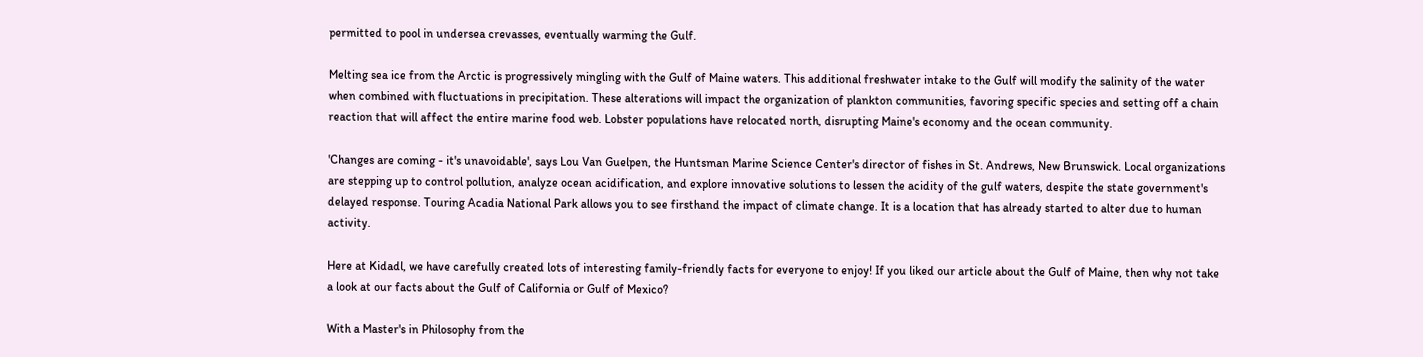permitted to pool in undersea crevasses, eventually warming the Gulf.

Melting sea ice from the Arctic is progressively mingling with the Gulf of Maine waters. This additional freshwater intake to the Gulf will modify the salinity of the water when combined with fluctuations in precipitation. These alterations will impact the organization of plankton communities, favoring specific species and setting off a chain reaction that will affect the entire marine food web. Lobster populations have relocated north, disrupting Maine's economy and the ocean community.

'Changes are coming - it's unavoidable', says Lou Van Guelpen, the Huntsman Marine Science Center's director of fishes in St. Andrews, New Brunswick. Local organizations are stepping up to control pollution, analyze ocean acidification, and explore innovative solutions to lessen the acidity of the gulf waters, despite the state government's delayed response. Touring Acadia National Park allows you to see firsthand the impact of climate change. It is a location that has already started to alter due to human activity.

Here at Kidadl, we have carefully created lots of interesting family-friendly facts for everyone to enjoy! If you liked our article about the Gulf of Maine, then why not take a look at our facts about the Gulf of California or Gulf of Mexico?

With a Master's in Philosophy from the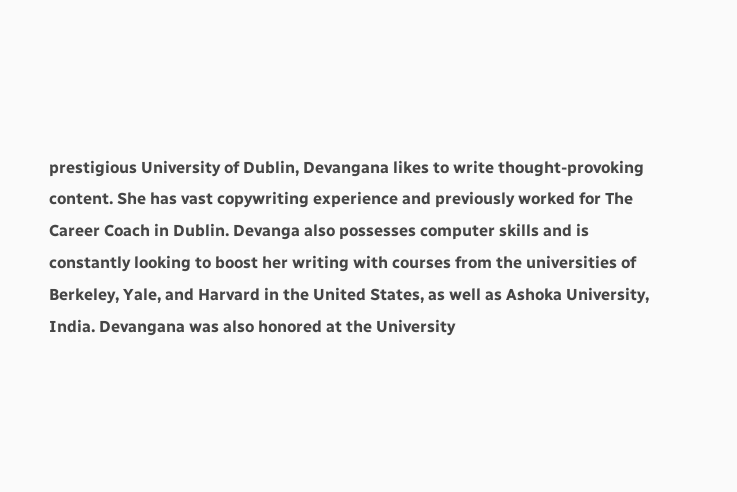prestigious University of Dublin, Devangana likes to write thought-provoking content. She has vast copywriting experience and previously worked for The Career Coach in Dublin. Devanga also possesses computer skills and is constantly looking to boost her writing with courses from the universities of Berkeley, Yale, and Harvard in the United States, as well as Ashoka University, India. Devangana was also honored at the University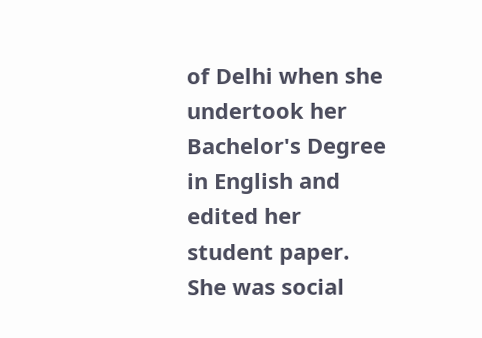of Delhi when she undertook her Bachelor's Degree in English and edited her student paper. She was social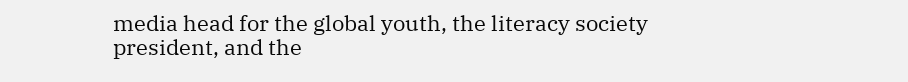media head for the global youth, the literacy society president, and the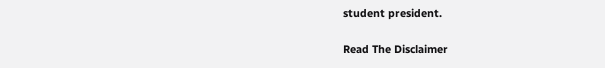student president.

Read The Disclaimer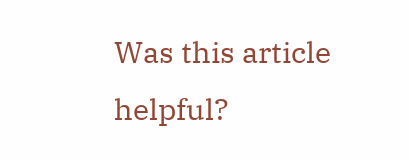Was this article helpful?